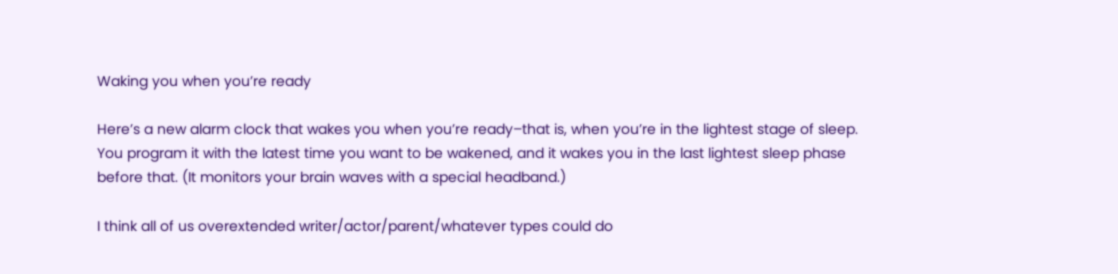Waking you when you’re ready

Here’s a new alarm clock that wakes you when you’re ready–that is, when you’re in the lightest stage of sleep. You program it with the latest time you want to be wakened, and it wakes you in the last lightest sleep phase before that. (It monitors your brain waves with a special headband.)

I think all of us overextended writer/actor/parent/whatever types could do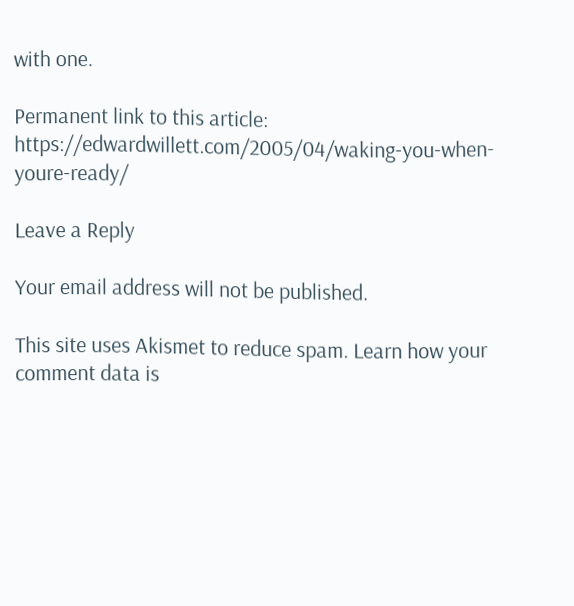with one.

Permanent link to this article: https://edwardwillett.com/2005/04/waking-you-when-youre-ready/

Leave a Reply

Your email address will not be published.

This site uses Akismet to reduce spam. Learn how your comment data is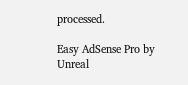processed.

Easy AdSense Pro by Unreal